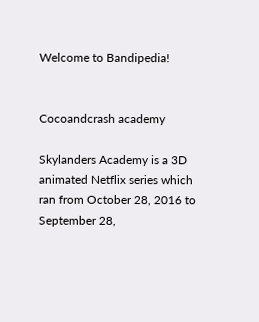Welcome to Bandipedia!


Cocoandcrash academy

Skylanders Academy is a 3D animated Netflix series which ran from October 28, 2016 to September 28,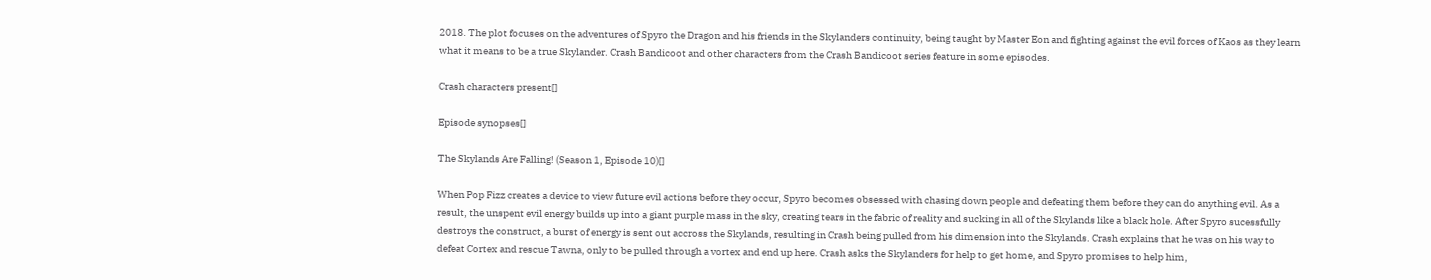2018. The plot focuses on the adventures of Spyro the Dragon and his friends in the Skylanders continuity, being taught by Master Eon and fighting against the evil forces of Kaos as they learn what it means to be a true Skylander. Crash Bandicoot and other characters from the Crash Bandicoot series feature in some episodes.

Crash characters present[]

Episode synopses[]

The Skylands Are Falling! (Season 1, Episode 10)[]

When Pop Fizz creates a device to view future evil actions before they occur, Spyro becomes obsessed with chasing down people and defeating them before they can do anything evil. As a result, the unspent evil energy builds up into a giant purple mass in the sky, creating tears in the fabric of reality and sucking in all of the Skylands like a black hole. After Spyro sucessfully destroys the construct, a burst of energy is sent out accross the Skylands, resulting in Crash being pulled from his dimension into the Skylands. Crash explains that he was on his way to defeat Cortex and rescue Tawna, only to be pulled through a vortex and end up here. Crash asks the Skylanders for help to get home, and Spyro promises to help him,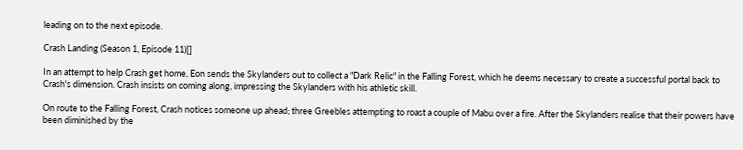leading on to the next episode.

Crash Landing (Season 1, Episode 11)[]

In an attempt to help Crash get home, Eon sends the Skylanders out to collect a "Dark Relic" in the Falling Forest, which he deems necessary to create a successful portal back to Crash's dimension. Crash insists on coming along, impressing the Skylanders with his athletic skill.

On route to the Falling Forest, Crash notices someone up ahead; three Greebles attempting to roast a couple of Mabu over a fire. After the Skylanders realise that their powers have been diminished by the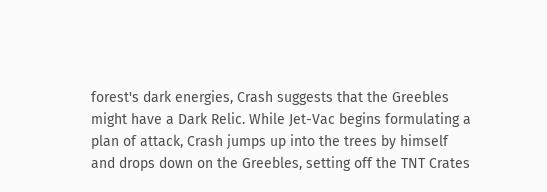forest's dark energies, Crash suggests that the Greebles might have a Dark Relic. While Jet-Vac begins formulating a plan of attack, Crash jumps up into the trees by himself and drops down on the Greebles, setting off the TNT Crates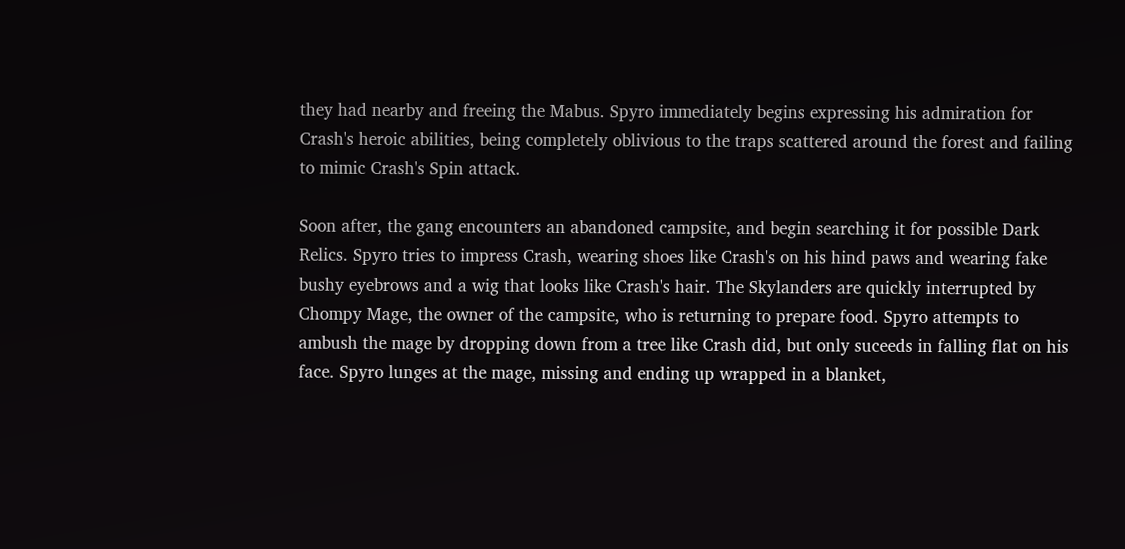they had nearby and freeing the Mabus. Spyro immediately begins expressing his admiration for Crash's heroic abilities, being completely oblivious to the traps scattered around the forest and failing to mimic Crash's Spin attack.

Soon after, the gang encounters an abandoned campsite, and begin searching it for possible Dark Relics. Spyro tries to impress Crash, wearing shoes like Crash's on his hind paws and wearing fake bushy eyebrows and a wig that looks like Crash's hair. The Skylanders are quickly interrupted by Chompy Mage, the owner of the campsite, who is returning to prepare food. Spyro attempts to ambush the mage by dropping down from a tree like Crash did, but only suceeds in falling flat on his face. Spyro lunges at the mage, missing and ending up wrapped in a blanket,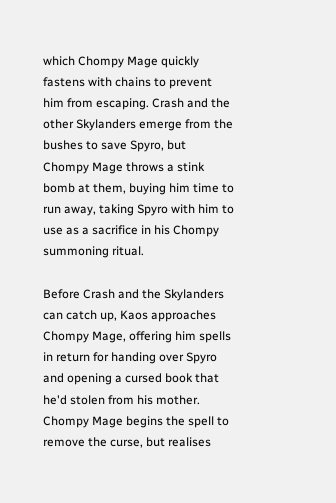which Chompy Mage quickly fastens with chains to prevent him from escaping. Crash and the other Skylanders emerge from the bushes to save Spyro, but Chompy Mage throws a stink bomb at them, buying him time to run away, taking Spyro with him to use as a sacrifice in his Chompy summoning ritual.

Before Crash and the Skylanders can catch up, Kaos approaches Chompy Mage, offering him spells in return for handing over Spyro and opening a cursed book that he'd stolen from his mother. Chompy Mage begins the spell to remove the curse, but realises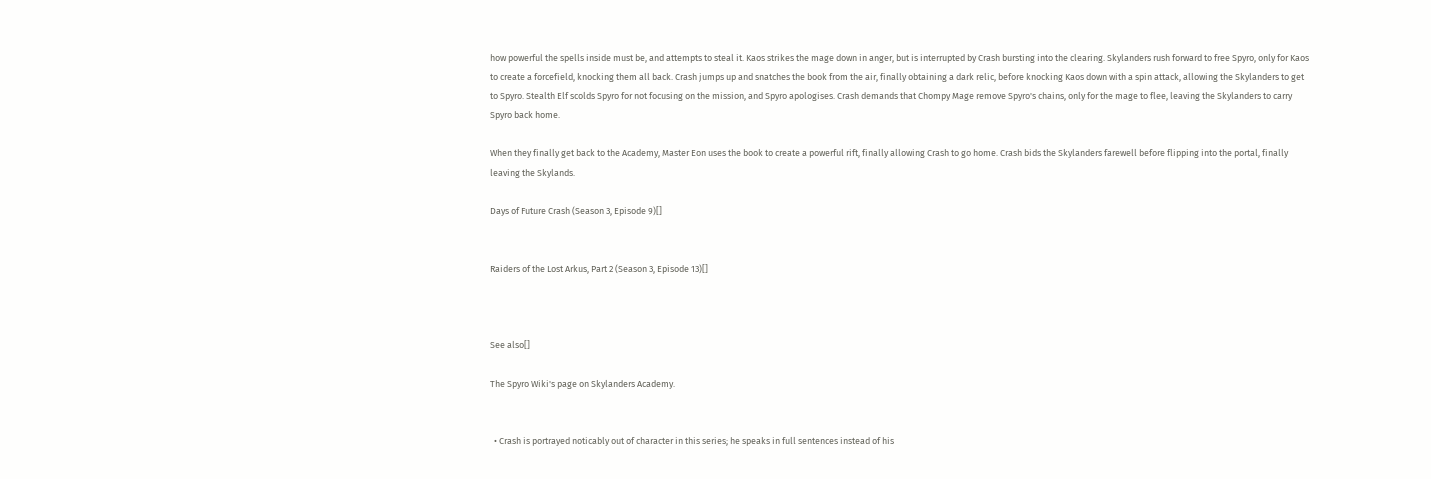how powerful the spells inside must be, and attempts to steal it. Kaos strikes the mage down in anger, but is interrupted by Crash bursting into the clearing. Skylanders rush forward to free Spyro, only for Kaos to create a forcefield, knocking them all back. Crash jumps up and snatches the book from the air, finally obtaining a dark relic, before knocking Kaos down with a spin attack, allowing the Skylanders to get to Spyro. Stealth Elf scolds Spyro for not focusing on the mission, and Spyro apologises. Crash demands that Chompy Mage remove Spyro's chains, only for the mage to flee, leaving the Skylanders to carry Spyro back home.

When they finally get back to the Academy, Master Eon uses the book to create a powerful rift, finally allowing Crash to go home. Crash bids the Skylanders farewell before flipping into the portal, finally leaving the Skylands.

Days of Future Crash (Season 3, Episode 9)[]


Raiders of the Lost Arkus, Part 2 (Season 3, Episode 13)[]



See also[]

The Spyro Wiki's page on Skylanders Academy.


  • Crash is portrayed noticably out of character in this series; he speaks in full sentences instead of his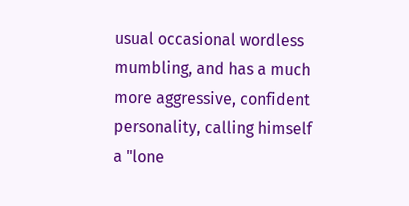usual occasional wordless mumbling, and has a much more aggressive, confident personality, calling himself a "lone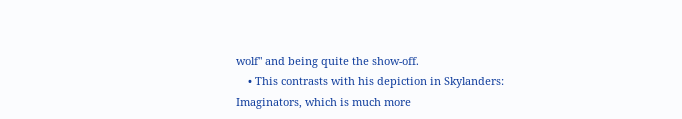wolf" and being quite the show-off.
    • This contrasts with his depiction in Skylanders: Imaginators, which is much more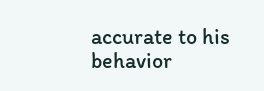accurate to his behavior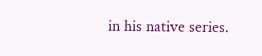in his native series.